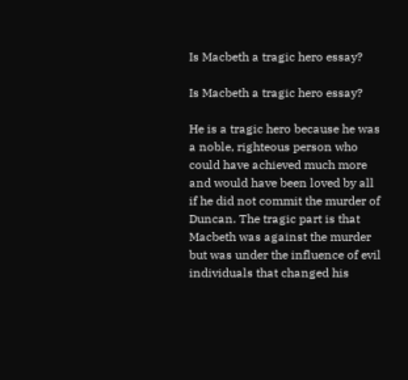Is Macbeth a tragic hero essay?

Is Macbeth a tragic hero essay?

He is a tragic hero because he was a noble, righteous person who could have achieved much more and would have been loved by all if he did not commit the murder of Duncan. The tragic part is that Macbeth was against the murder but was under the influence of evil individuals that changed his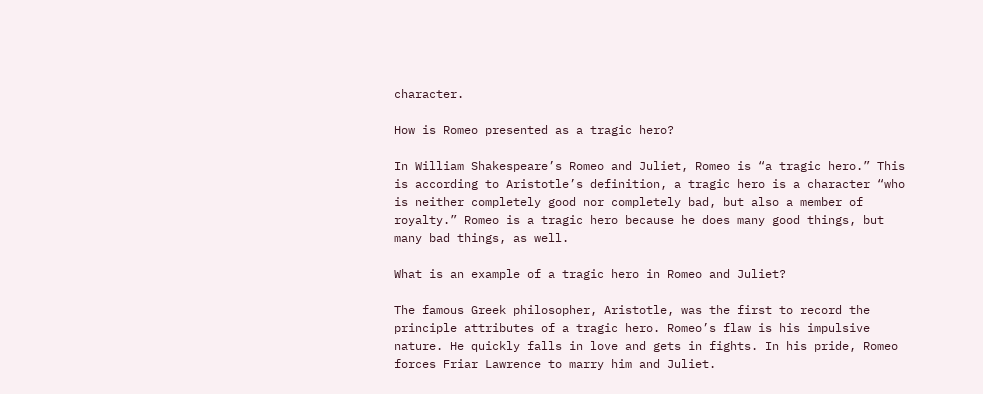character.

How is Romeo presented as a tragic hero?

In William Shakespeare’s Romeo and Juliet, Romeo is “a tragic hero.” This is according to Aristotle’s definition, a tragic hero is a character “who is neither completely good nor completely bad, but also a member of royalty.” Romeo is a tragic hero because he does many good things, but many bad things, as well.

What is an example of a tragic hero in Romeo and Juliet?

The famous Greek philosopher, Aristotle, was the first to record the principle attributes of a tragic hero. Romeo’s flaw is his impulsive nature. He quickly falls in love and gets in fights. In his pride, Romeo forces Friar Lawrence to marry him and Juliet.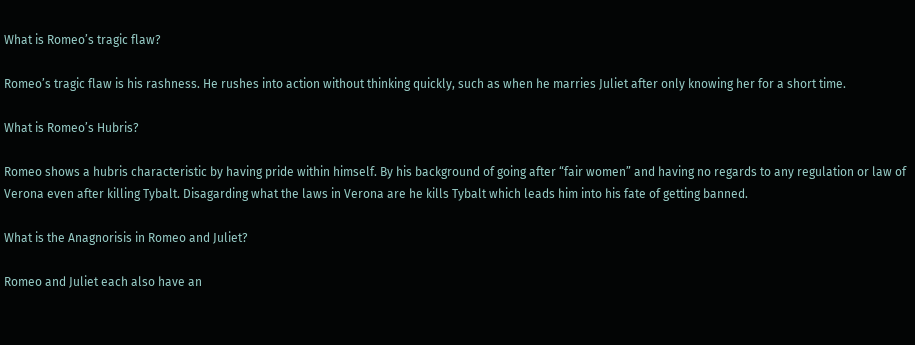What is Romeo’s tragic flaw?

Romeo’s tragic flaw is his rashness. He rushes into action without thinking quickly, such as when he marries Juliet after only knowing her for a short time.

What is Romeo’s Hubris?

Romeo shows a hubris characteristic by having pride within himself. By his background of going after “fair women” and having no regards to any regulation or law of Verona even after killing Tybalt. Disagarding what the laws in Verona are he kills Tybalt which leads him into his fate of getting banned.

What is the Anagnorisis in Romeo and Juliet?

Romeo and Juliet each also have an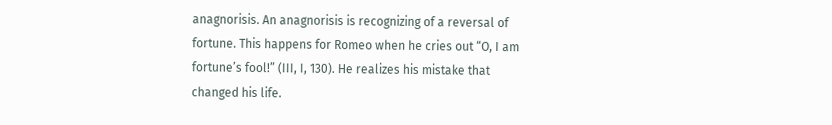anagnorisis. An anagnorisis is recognizing of a reversal of fortune. This happens for Romeo when he cries out “O, I am fortune’s fool!” (III, I, 130). He realizes his mistake that changed his life.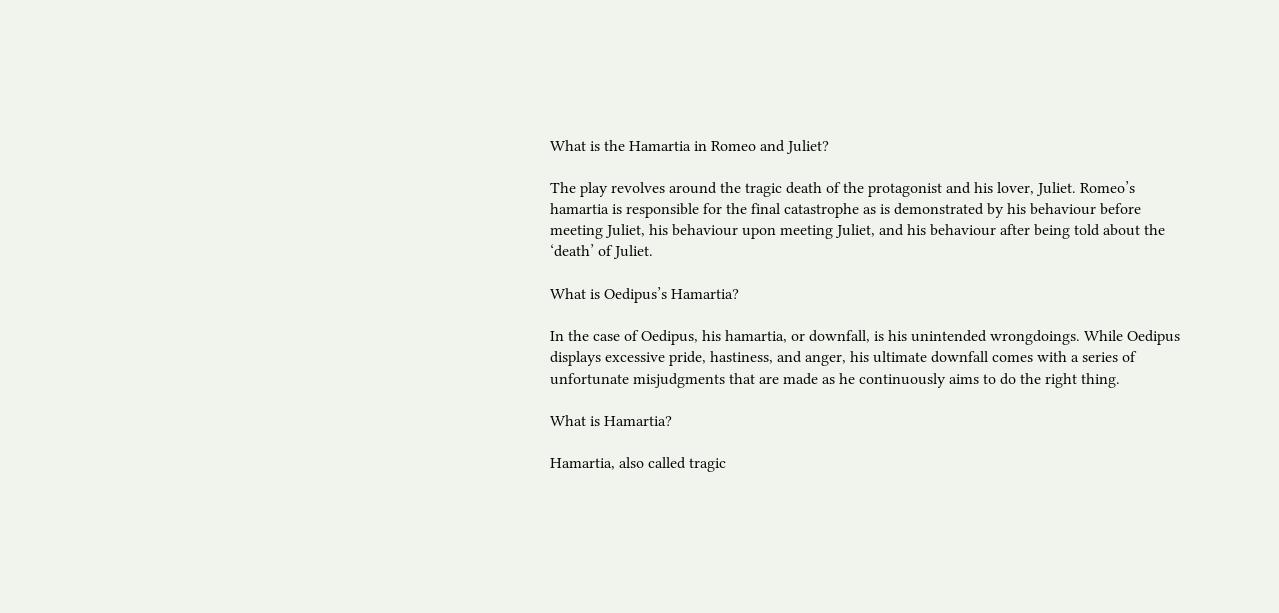What is the Hamartia in Romeo and Juliet?

The play revolves around the tragic death of the protagonist and his lover, Juliet. Romeo’s hamartia is responsible for the final catastrophe as is demonstrated by his behaviour before meeting Juliet, his behaviour upon meeting Juliet, and his behaviour after being told about the ‘death’ of Juliet.

What is Oedipus’s Hamartia?

In the case of Oedipus, his hamartia, or downfall, is his unintended wrongdoings. While Oedipus displays excessive pride, hastiness, and anger, his ultimate downfall comes with a series of unfortunate misjudgments that are made as he continuously aims to do the right thing.

What is Hamartia?

Hamartia, also called tragic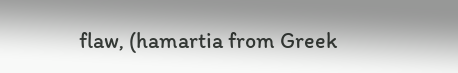flaw, (hamartia from Greek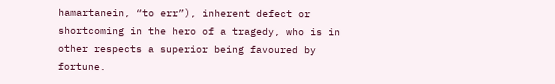hamartanein, “to err”), inherent defect or shortcoming in the hero of a tragedy, who is in other respects a superior being favoured by fortune.